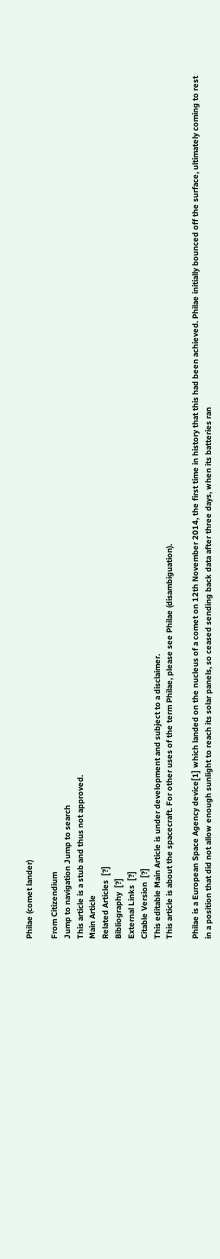Philae (comet lander)

From Citizendium
Jump to navigation Jump to search
This article is a stub and thus not approved.
Main Article
Related Articles  [?]
Bibliography  [?]
External Links  [?]
Citable Version  [?]
This editable Main Article is under development and subject to a disclaimer.
This article is about the spacecraft. For other uses of the term Philae, please see Philae (disambiguation).

Philae is a European Space Agency device[1] which landed on the nucleus of a comet on 12th November 2014, the first time in history that this had been achieved. Philae initially bounced off the surface, ultimately coming to rest in a position that did not allow enough sunlight to reach its solar panels, so ceased sending back data after three days, when its batteries ran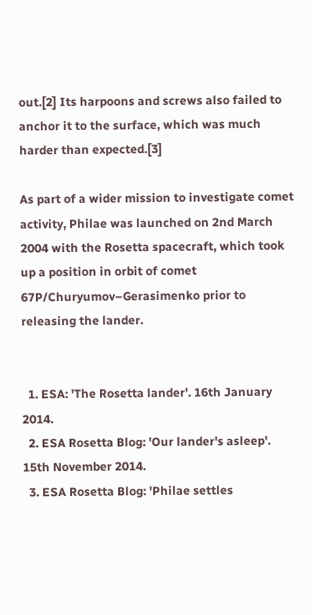out.[2] Its harpoons and screws also failed to anchor it to the surface, which was much harder than expected.[3]

As part of a wider mission to investigate comet activity, Philae was launched on 2nd March 2004 with the Rosetta spacecraft, which took up a position in orbit of comet 67P/Churyumov–Gerasimenko prior to releasing the lander.


  1. ESA: 'The Rosetta lander'. 16th January 2014.
  2. ESA Rosetta Blog: 'Our lander's asleep'. 15th November 2014.
  3. ESA Rosetta Blog: 'Philae settles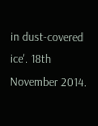in dust-covered ice'. 18th November 2014.